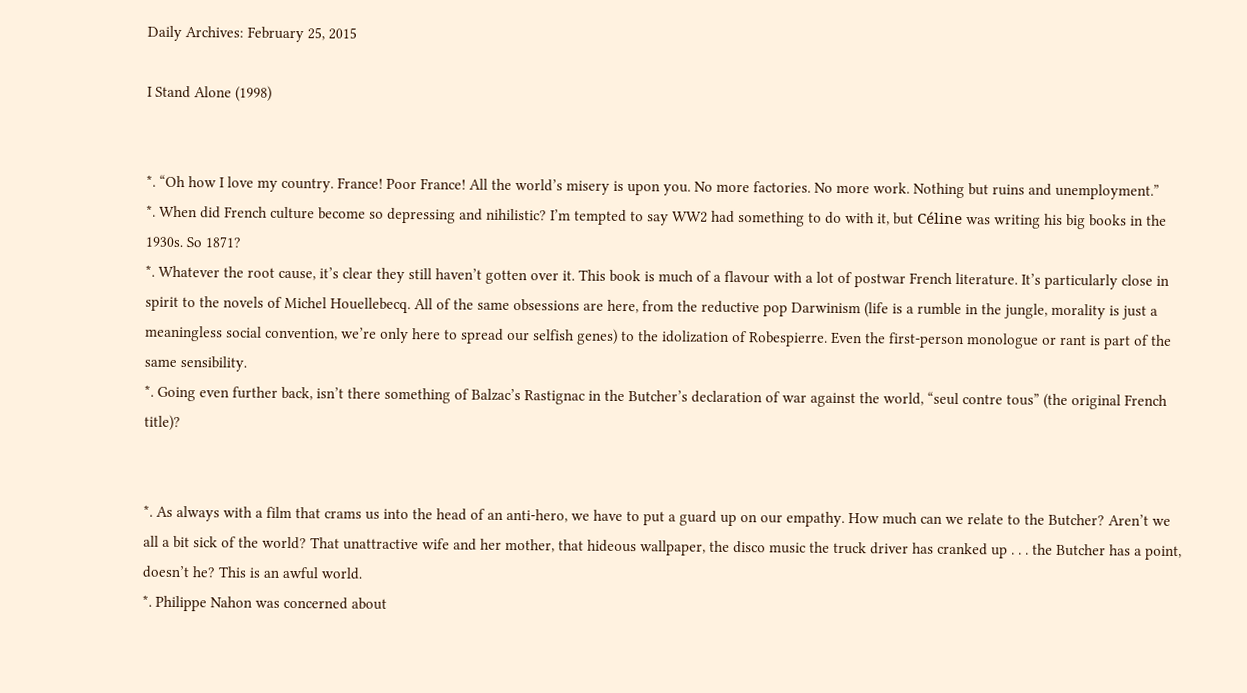Daily Archives: February 25, 2015

I Stand Alone (1998)


*. “Oh how I love my country. France! Poor France! All the world’s misery is upon you. No more factories. No more work. Nothing but ruins and unemployment.”
*. When did French culture become so depressing and nihilistic? I’m tempted to say WW2 had something to do with it, but Céline was writing his big books in the 1930s. So 1871?
*. Whatever the root cause, it’s clear they still haven’t gotten over it. This book is much of a flavour with a lot of postwar French literature. It’s particularly close in spirit to the novels of Michel Houellebecq. All of the same obsessions are here, from the reductive pop Darwinism (life is a rumble in the jungle, morality is just a meaningless social convention, we’re only here to spread our selfish genes) to the idolization of Robespierre. Even the first-person monologue or rant is part of the same sensibility.
*. Going even further back, isn’t there something of Balzac’s Rastignac in the Butcher’s declaration of war against the world, “seul contre tous” (the original French title)?


*. As always with a film that crams us into the head of an anti-hero, we have to put a guard up on our empathy. How much can we relate to the Butcher? Aren’t we all a bit sick of the world? That unattractive wife and her mother, that hideous wallpaper, the disco music the truck driver has cranked up . . . the Butcher has a point, doesn’t he? This is an awful world.
*. Philippe Nahon was concerned about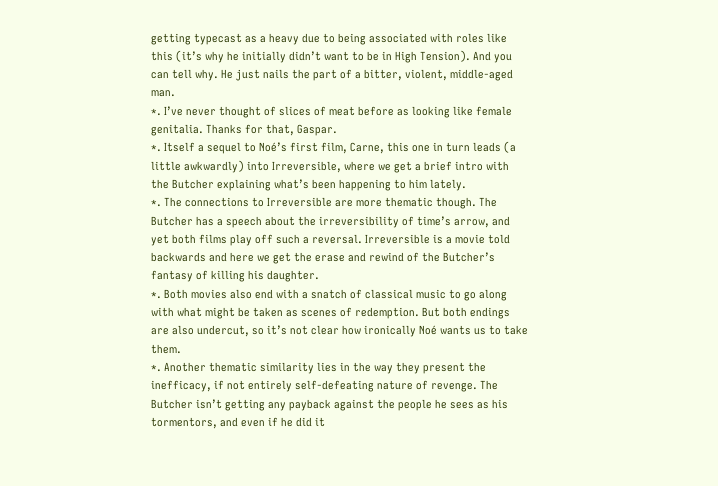getting typecast as a heavy due to being associated with roles like this (it’s why he initially didn’t want to be in High Tension). And you can tell why. He just nails the part of a bitter, violent, middle-aged man.
*. I’ve never thought of slices of meat before as looking like female genitalia. Thanks for that, Gaspar.
*. Itself a sequel to Noé’s first film, Carne, this one in turn leads (a little awkwardly) into Irreversible, where we get a brief intro with the Butcher explaining what’s been happening to him lately.
*. The connections to Irreversible are more thematic though. The Butcher has a speech about the irreversibility of time’s arrow, and yet both films play off such a reversal. Irreversible is a movie told backwards and here we get the erase and rewind of the Butcher’s fantasy of killing his daughter.
*. Both movies also end with a snatch of classical music to go along with what might be taken as scenes of redemption. But both endings are also undercut, so it’s not clear how ironically Noé wants us to take them.
*. Another thematic similarity lies in the way they present the inefficacy, if not entirely self-defeating nature of revenge. The Butcher isn’t getting any payback against the people he sees as his tormentors, and even if he did it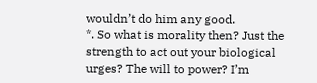wouldn’t do him any good.
*. So what is morality then? Just the strength to act out your biological urges? The will to power? I’m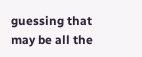guessing that may be all the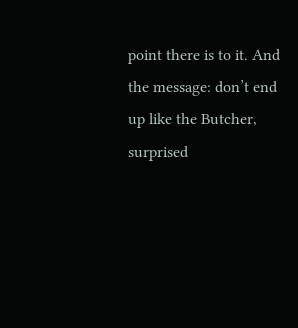point there is to it. And the message: don’t end up like the Butcher, surprised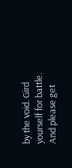by the void. Gird yourself for battle. And please get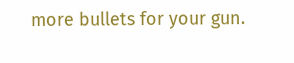more bullets for your gun.